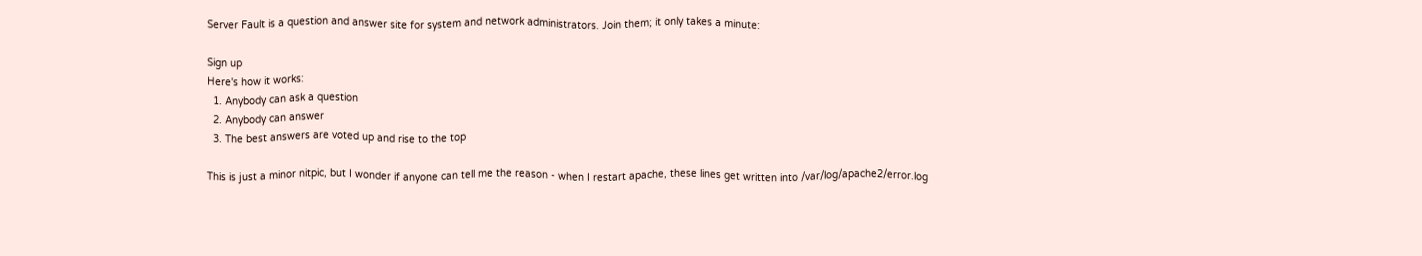Server Fault is a question and answer site for system and network administrators. Join them; it only takes a minute:

Sign up
Here's how it works:
  1. Anybody can ask a question
  2. Anybody can answer
  3. The best answers are voted up and rise to the top

This is just a minor nitpic, but I wonder if anyone can tell me the reason - when I restart apache, these lines get written into /var/log/apache2/error.log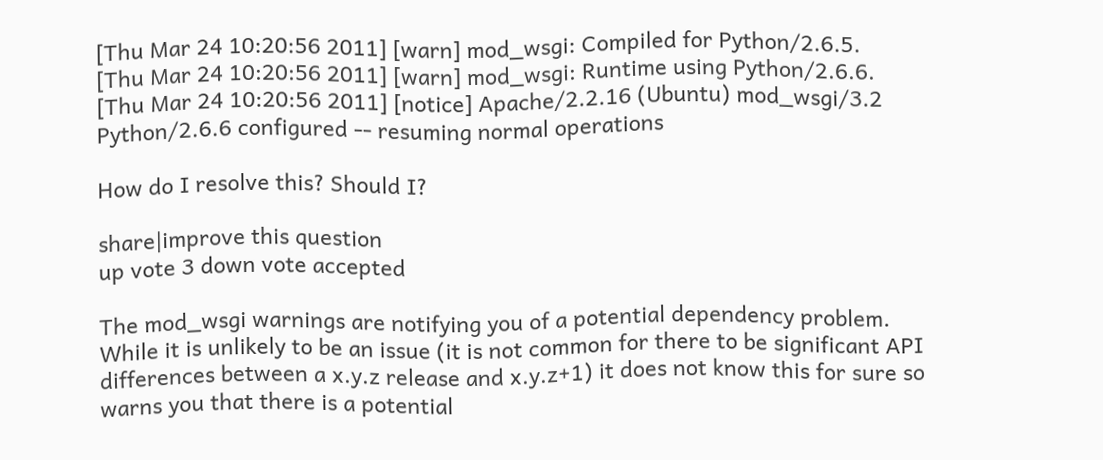[Thu Mar 24 10:20:56 2011] [warn] mod_wsgi: Compiled for Python/2.6.5.
[Thu Mar 24 10:20:56 2011] [warn] mod_wsgi: Runtime using Python/2.6.6.
[Thu Mar 24 10:20:56 2011] [notice] Apache/2.2.16 (Ubuntu) mod_wsgi/3.2 Python/2.6.6 configured -- resuming normal operations

How do I resolve this? Should I?

share|improve this question
up vote 3 down vote accepted

The mod_wsgi warnings are notifying you of a potential dependency problem. While it is unlikely to be an issue (it is not common for there to be significant API differences between a x.y.z release and x.y.z+1) it does not know this for sure so warns you that there is a potential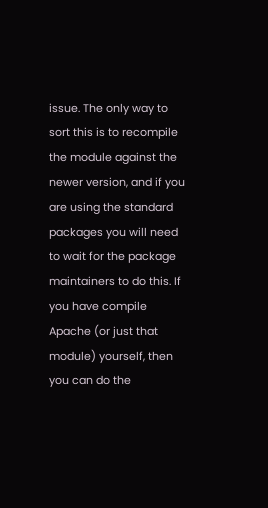issue. The only way to sort this is to recompile the module against the newer version, and if you are using the standard packages you will need to wait for the package maintainers to do this. If you have compile Apache (or just that module) yourself, then you can do the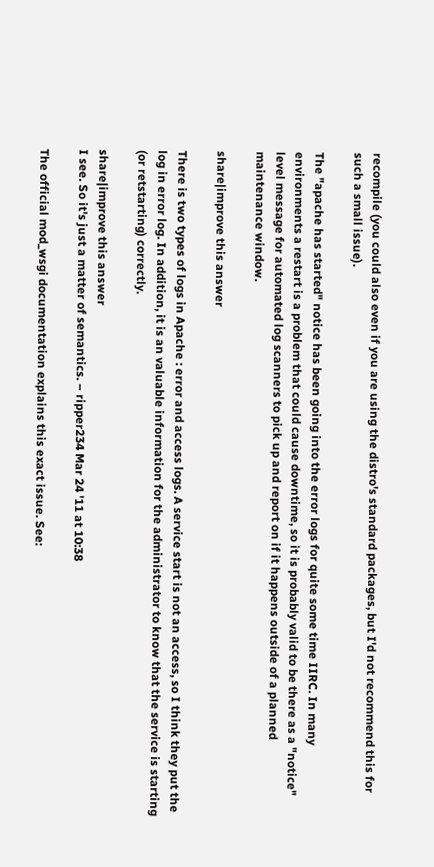recompile (you could also even if you are using the distro's standard packages, but I'd not recommend this for such a small issue).

The "apache has started" notice has been going into the error logs for quite some time IIRC. In many environments a restart is a problem that could cause downtime, so it is probably valid to be there as a "notice" level message for automated log scanners to pick up and report on if it happens outside of a planned maintenance window.

share|improve this answer

There is two types of logs in Apache : error and access logs. A service start is not an access, so I think they put the log in error log. In addition, it is an valuable information for the administrator to know that the service is starting (or retstarting) correctly.

share|improve this answer
I see. So it's just a matter of semantics. – ripper234 Mar 24 '11 at 10:38

The official mod_wsgi documentation explains this exact issue. See: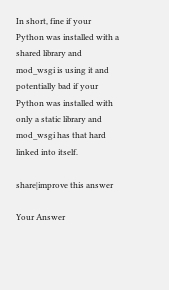In short, fine if your Python was installed with a shared library and mod_wsgi is using it and potentially bad if your Python was installed with only a static library and mod_wsgi has that hard linked into itself.

share|improve this answer

Your Answer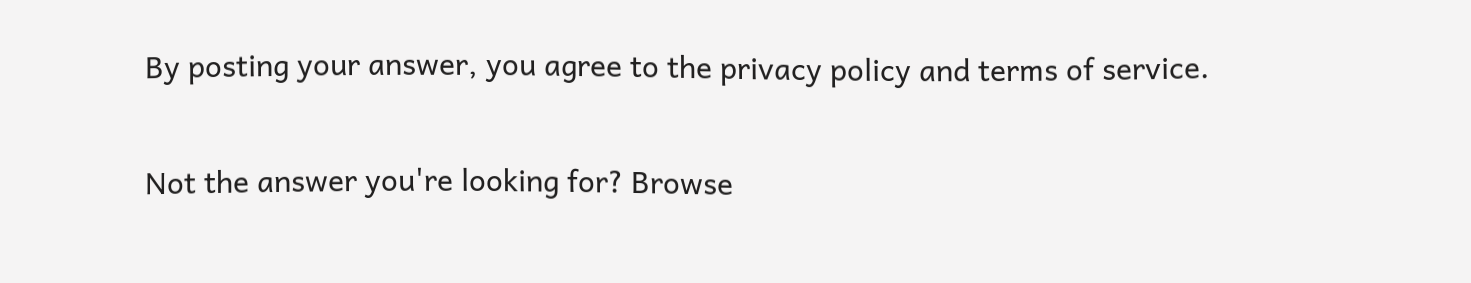By posting your answer, you agree to the privacy policy and terms of service.

Not the answer you're looking for? Browse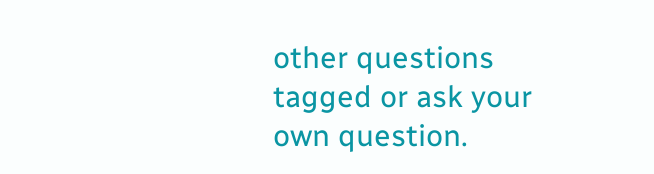other questions tagged or ask your own question.